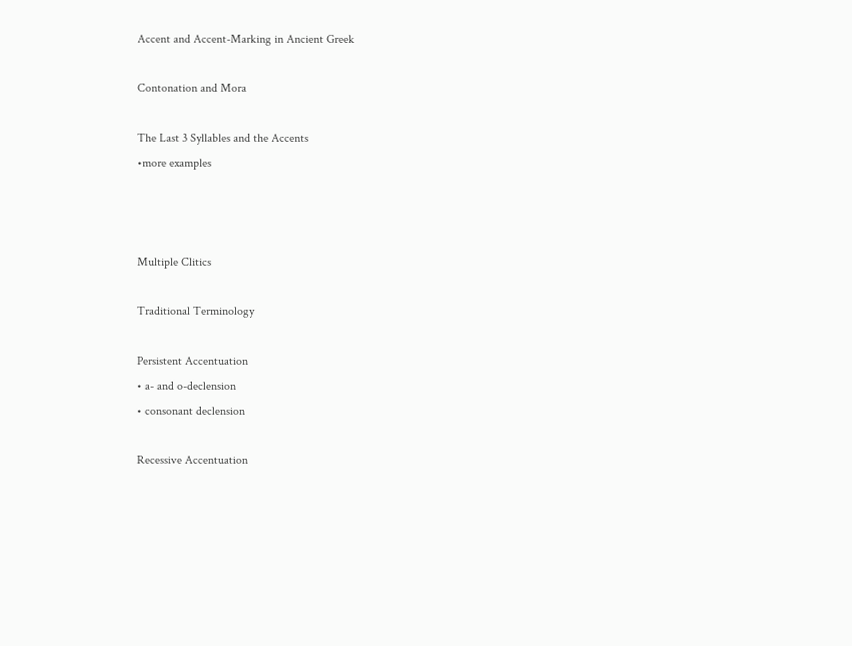Accent and Accent-Marking in Ancient Greek

Contonation and Mora

The Last 3 Syllables and the Accents
•more examples



Multiple Clitics

Traditional Terminology

Persistent Accentuation
• a- and o-declension
• consonant declension

Recessive Accentuation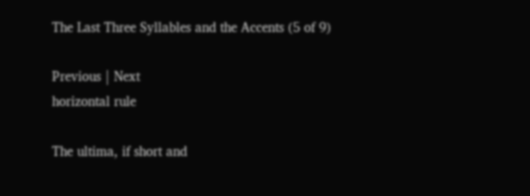The Last Three Syllables and the Accents (5 of 9)

Previous | Next
horizontal rule

The ultima, if short and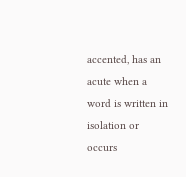accented, has an acute when a word is written in isolation or occurs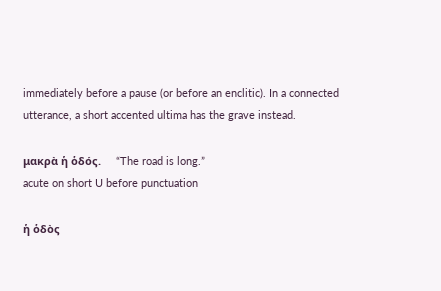immediately before a pause (or before an enclitic). In a connected utterance, a short accented ultima has the grave instead.

μακρὰ ἡ ὁδός.     “The road is long.”
acute on short U before punctuation

ἡ ὁδὸς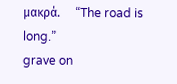μακρά.     “The road is long.”
grave on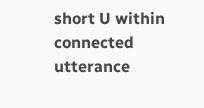short U within connected utterance